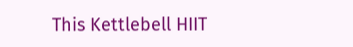This Kettlebell HIIT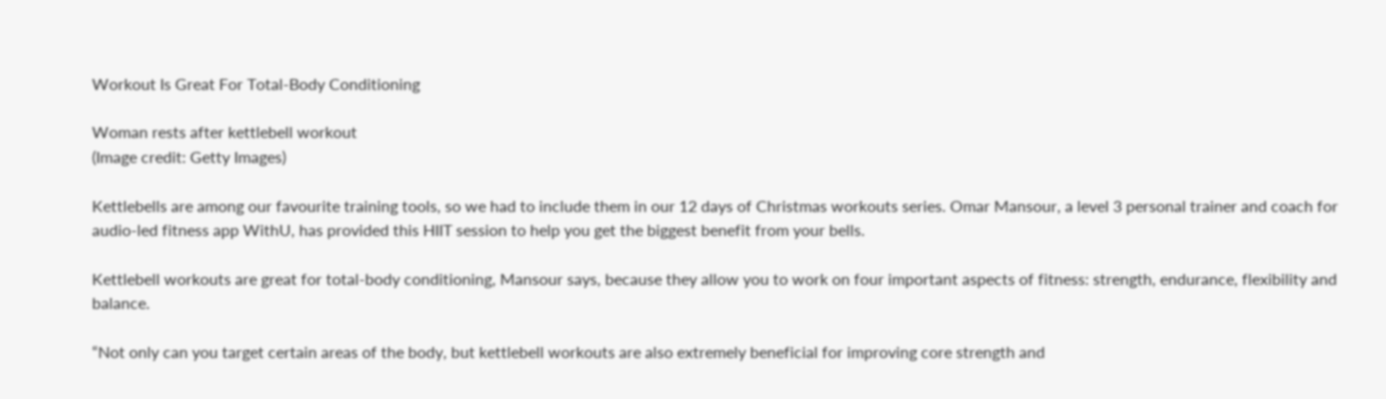Workout Is Great For Total-Body Conditioning

Woman rests after kettlebell workout
(Image credit: Getty Images)

Kettlebells are among our favourite training tools, so we had to include them in our 12 days of Christmas workouts series. Omar Mansour, a level 3 personal trainer and coach for audio-led fitness app WithU, has provided this HIIT session to help you get the biggest benefit from your bells.

Kettlebell workouts are great for total-body conditioning, Mansour says, because they allow you to work on four important aspects of fitness: strength, endurance, flexibility and balance.

“Not only can you target certain areas of the body, but kettlebell workouts are also extremely beneficial for improving core strength and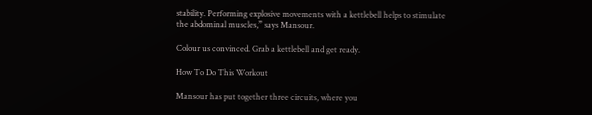stability. Performing explosive movements with a kettlebell helps to stimulate the abdominal muscles,” says Mansour.

Colour us convinced. Grab a kettlebell and get ready.

How To Do This Workout

Mansour has put together three circuits, where you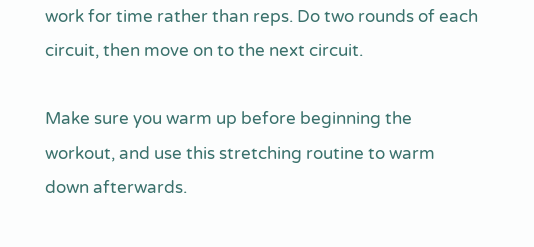work for time rather than reps. Do two rounds of each circuit, then move on to the next circuit.

Make sure you warm up before beginning the workout, and use this stretching routine to warm down afterwards.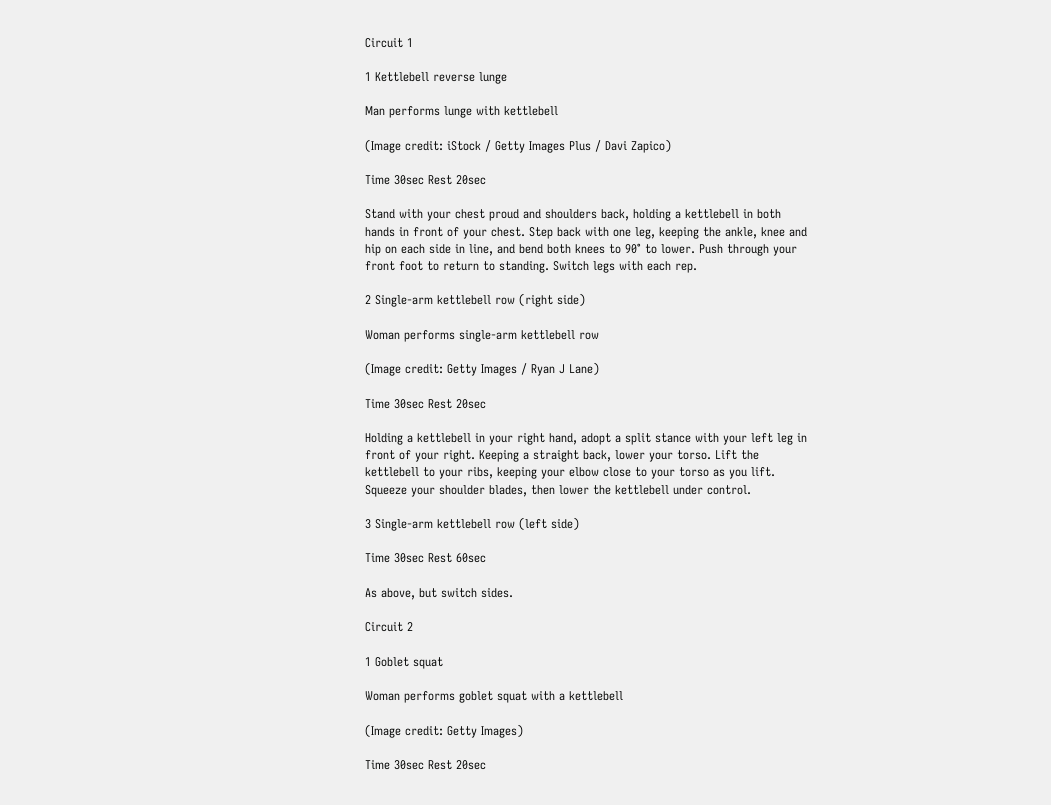Circuit 1

1 Kettlebell reverse lunge

Man performs lunge with kettlebell

(Image credit: iStock / Getty Images Plus / Davi Zapico)

Time 30sec Rest 20sec

Stand with your chest proud and shoulders back, holding a kettlebell in both hands in front of your chest. Step back with one leg, keeping the ankle, knee and hip on each side in line, and bend both knees to 90° to lower. Push through your front foot to return to standing. Switch legs with each rep.

2 Single-arm kettlebell row (right side)

Woman performs single-arm kettlebell row

(Image credit: Getty Images / Ryan J Lane)

Time 30sec Rest 20sec

Holding a kettlebell in your right hand, adopt a split stance with your left leg in front of your right. Keeping a straight back, lower your torso. Lift the kettlebell to your ribs, keeping your elbow close to your torso as you lift. Squeeze your shoulder blades, then lower the kettlebell under control.

3 Single-arm kettlebell row (left side)

Time 30sec Rest 60sec

As above, but switch sides.

Circuit 2

1 Goblet squat

Woman performs goblet squat with a kettlebell

(Image credit: Getty Images)

Time 30sec Rest 20sec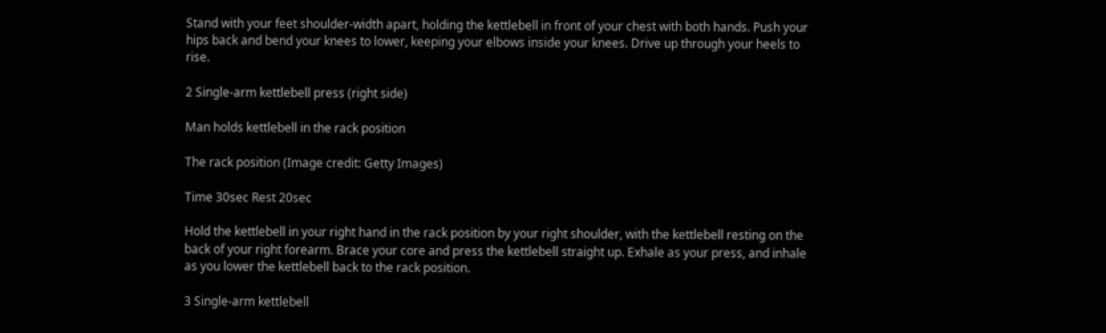Stand with your feet shoulder-width apart, holding the kettlebell in front of your chest with both hands. Push your hips back and bend your knees to lower, keeping your elbows inside your knees. Drive up through your heels to rise.

2 Single-arm kettlebell press (right side)

Man holds kettlebell in the rack position

The rack position (Image credit: Getty Images)

Time 30sec Rest 20sec

Hold the kettlebell in your right hand in the rack position by your right shoulder, with the kettlebell resting on the back of your right forearm. Brace your core and press the kettlebell straight up. Exhale as your press, and inhale as you lower the kettlebell back to the rack position.

3 Single-arm kettlebell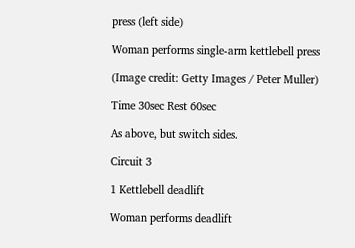press (left side)

Woman performs single-arm kettlebell press

(Image credit: Getty Images / Peter Muller)

Time 30sec Rest 60sec

As above, but switch sides.

Circuit 3

1 Kettlebell deadlift

Woman performs deadlift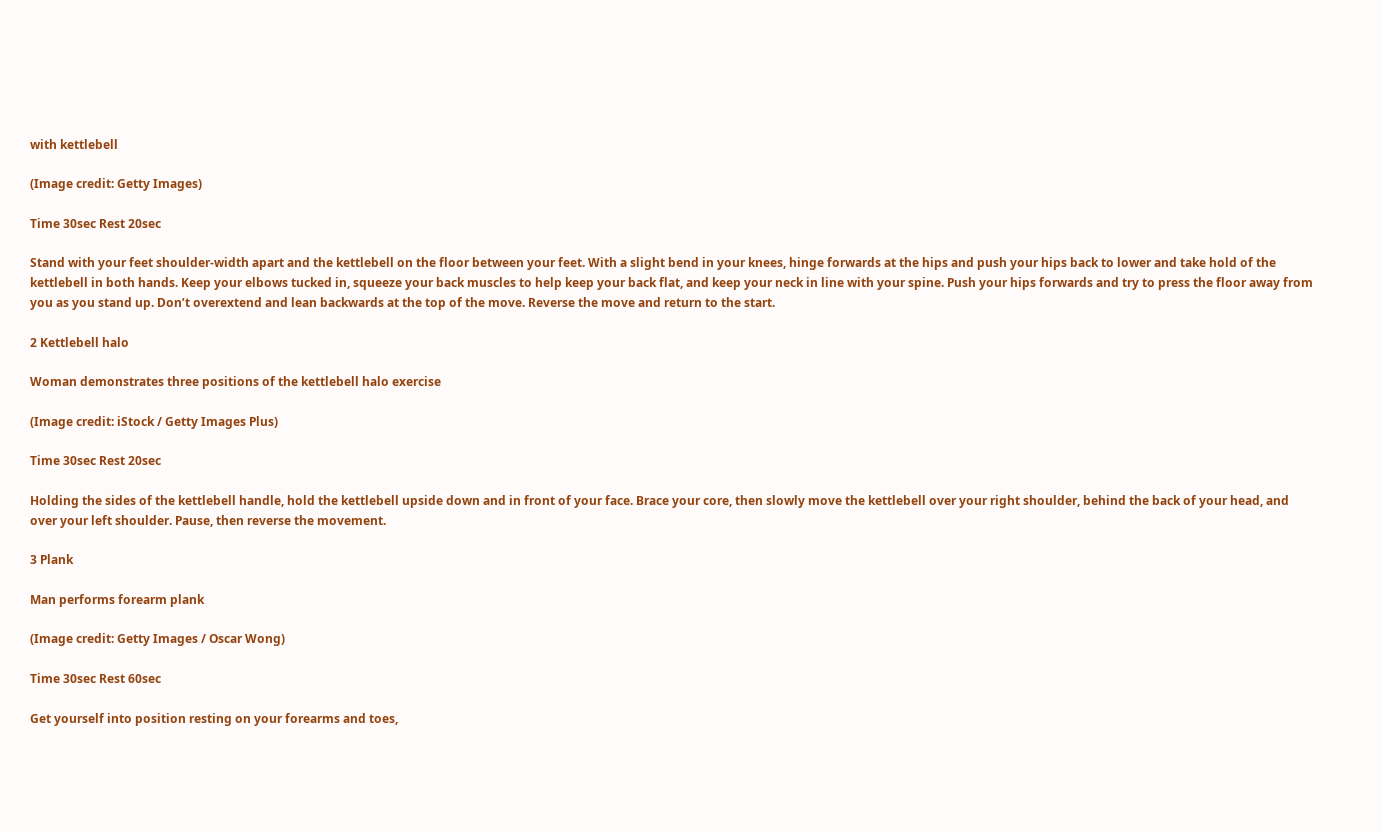with kettlebell

(Image credit: Getty Images)

Time 30sec Rest 20sec

Stand with your feet shoulder-width apart and the kettlebell on the floor between your feet. With a slight bend in your knees, hinge forwards at the hips and push your hips back to lower and take hold of the kettlebell in both hands. Keep your elbows tucked in, squeeze your back muscles to help keep your back flat, and keep your neck in line with your spine. Push your hips forwards and try to press the floor away from you as you stand up. Don’t overextend and lean backwards at the top of the move. Reverse the move and return to the start.

2 Kettlebell halo

Woman demonstrates three positions of the kettlebell halo exercise

(Image credit: iStock / Getty Images Plus)

Time 30sec Rest 20sec

Holding the sides of the kettlebell handle, hold the kettlebell upside down and in front of your face. Brace your core, then slowly move the kettlebell over your right shoulder, behind the back of your head, and over your left shoulder. Pause, then reverse the movement.

3 Plank

Man performs forearm plank

(Image credit: Getty Images / Oscar Wong)

Time 30sec Rest 60sec

Get yourself into position resting on your forearms and toes,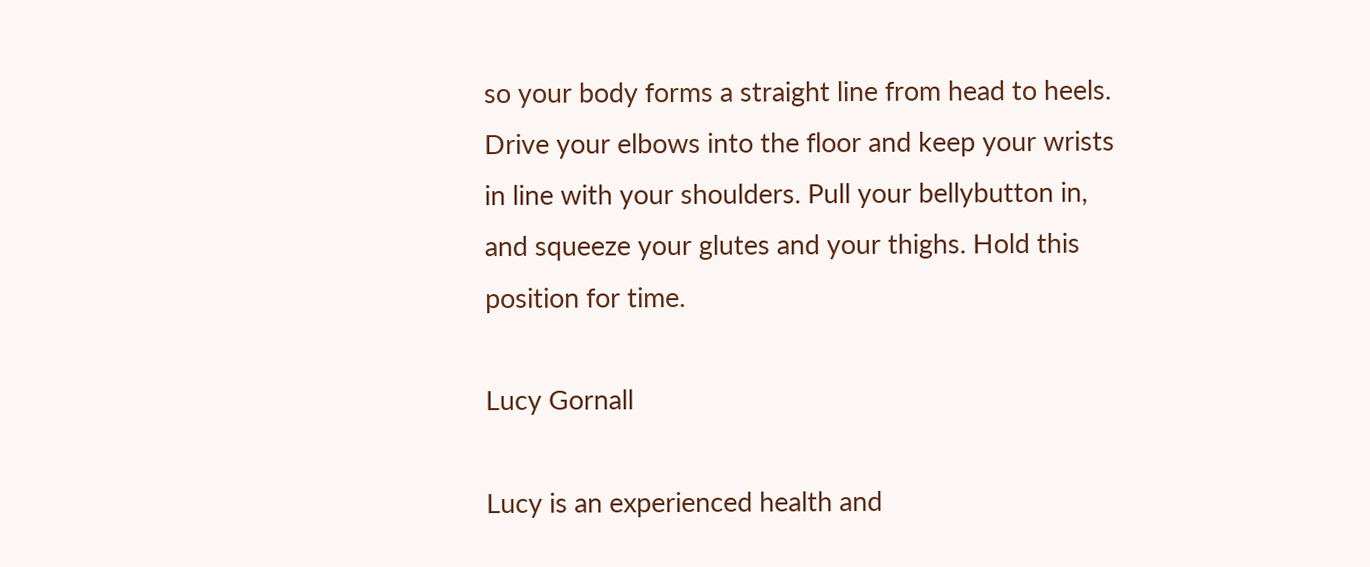so your body forms a straight line from head to heels. Drive your elbows into the floor and keep your wrists in line with your shoulders. Pull your bellybutton in, and squeeze your glutes and your thighs. Hold this position for time.

Lucy Gornall

Lucy is an experienced health and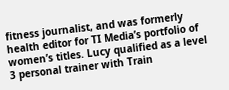fitness journalist, and was formerly health editor for TI Media’s portfolio of women’s titles. Lucy qualified as a level 3 personal trainer with Train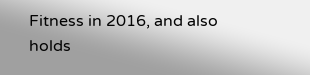Fitness in 2016, and also holds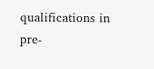qualifications in pre-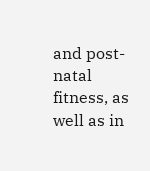and post-natal fitness, as well as in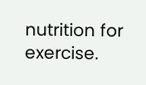nutrition for exercise.